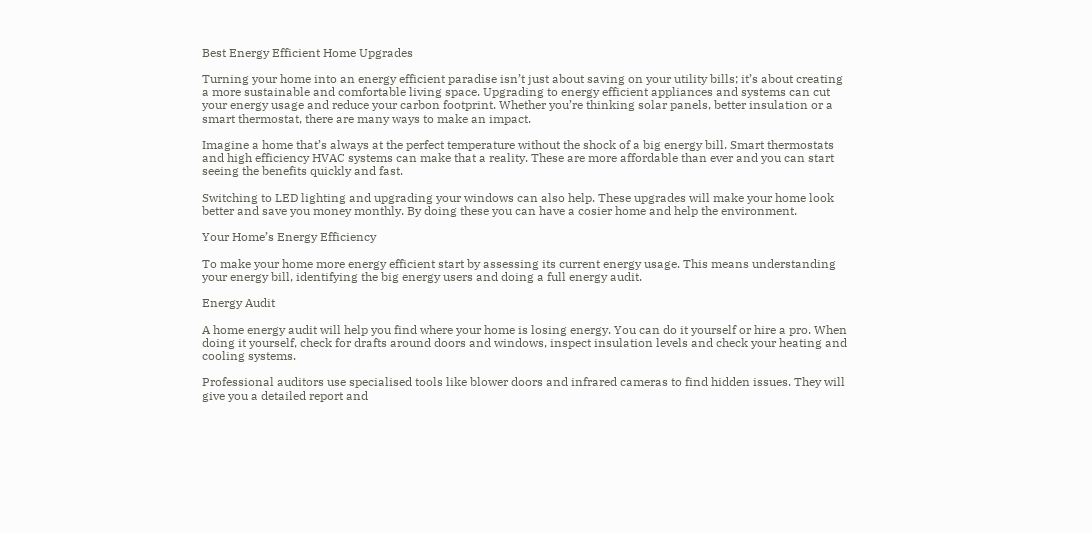Best Energy Efficient Home Upgrades

Turning your home into an energy efficient paradise isn’t just about saving on your utility bills; it’s about creating a more sustainable and comfortable living space. Upgrading to energy efficient appliances and systems can cut your energy usage and reduce your carbon footprint. Whether you’re thinking solar panels, better insulation or a smart thermostat, there are many ways to make an impact.

Imagine a home that’s always at the perfect temperature without the shock of a big energy bill. Smart thermostats and high efficiency HVAC systems can make that a reality. These are more affordable than ever and you can start seeing the benefits quickly and fast.

Switching to LED lighting and upgrading your windows can also help. These upgrades will make your home look better and save you money monthly. By doing these you can have a cosier home and help the environment.

Your Home’s Energy Efficiency

To make your home more energy efficient start by assessing its current energy usage. This means understanding your energy bill, identifying the big energy users and doing a full energy audit.

Energy Audit

A home energy audit will help you find where your home is losing energy. You can do it yourself or hire a pro. When doing it yourself, check for drafts around doors and windows, inspect insulation levels and check your heating and cooling systems.

Professional auditors use specialised tools like blower doors and infrared cameras to find hidden issues. They will give you a detailed report and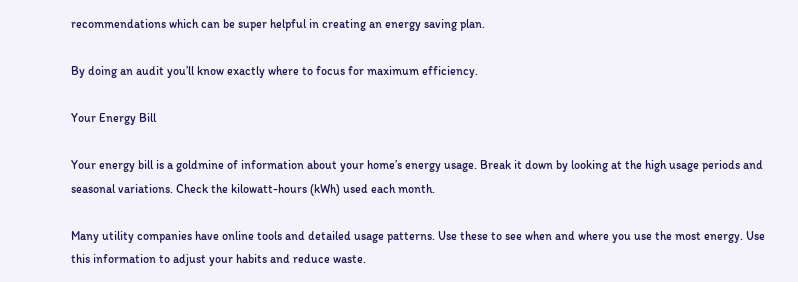recommendations which can be super helpful in creating an energy saving plan.

By doing an audit you’ll know exactly where to focus for maximum efficiency.

Your Energy Bill

Your energy bill is a goldmine of information about your home’s energy usage. Break it down by looking at the high usage periods and seasonal variations. Check the kilowatt-hours (kWh) used each month.

Many utility companies have online tools and detailed usage patterns. Use these to see when and where you use the most energy. Use this information to adjust your habits and reduce waste.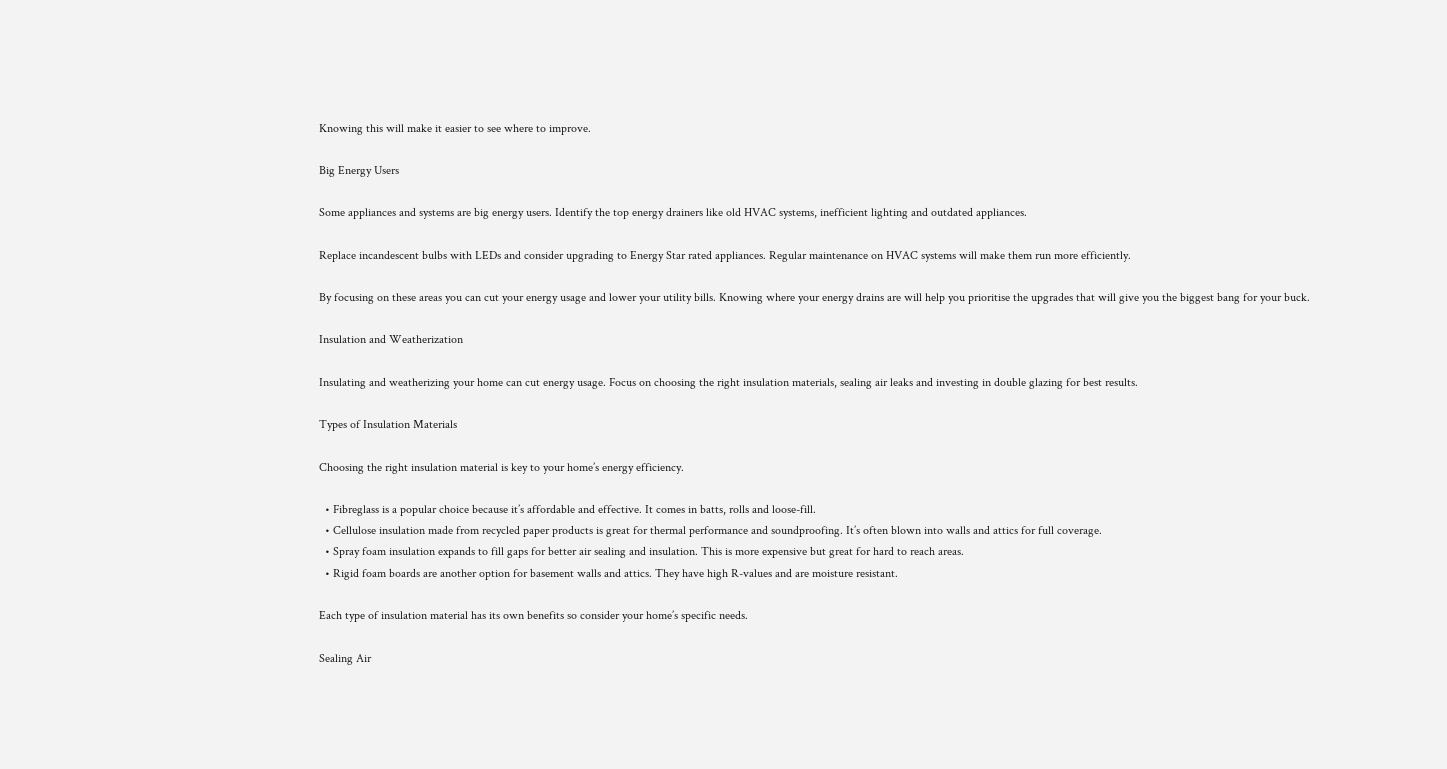Knowing this will make it easier to see where to improve.

Big Energy Users

Some appliances and systems are big energy users. Identify the top energy drainers like old HVAC systems, inefficient lighting and outdated appliances.

Replace incandescent bulbs with LEDs and consider upgrading to Energy Star rated appliances. Regular maintenance on HVAC systems will make them run more efficiently.

By focusing on these areas you can cut your energy usage and lower your utility bills. Knowing where your energy drains are will help you prioritise the upgrades that will give you the biggest bang for your buck.

Insulation and Weatherization

Insulating and weatherizing your home can cut energy usage. Focus on choosing the right insulation materials, sealing air leaks and investing in double glazing for best results.

Types of Insulation Materials

Choosing the right insulation material is key to your home’s energy efficiency.

  • Fibreglass is a popular choice because it’s affordable and effective. It comes in batts, rolls and loose-fill.
  • Cellulose insulation made from recycled paper products is great for thermal performance and soundproofing. It’s often blown into walls and attics for full coverage.
  • Spray foam insulation expands to fill gaps for better air sealing and insulation. This is more expensive but great for hard to reach areas.
  • Rigid foam boards are another option for basement walls and attics. They have high R-values and are moisture resistant.

Each type of insulation material has its own benefits so consider your home’s specific needs.

Sealing Air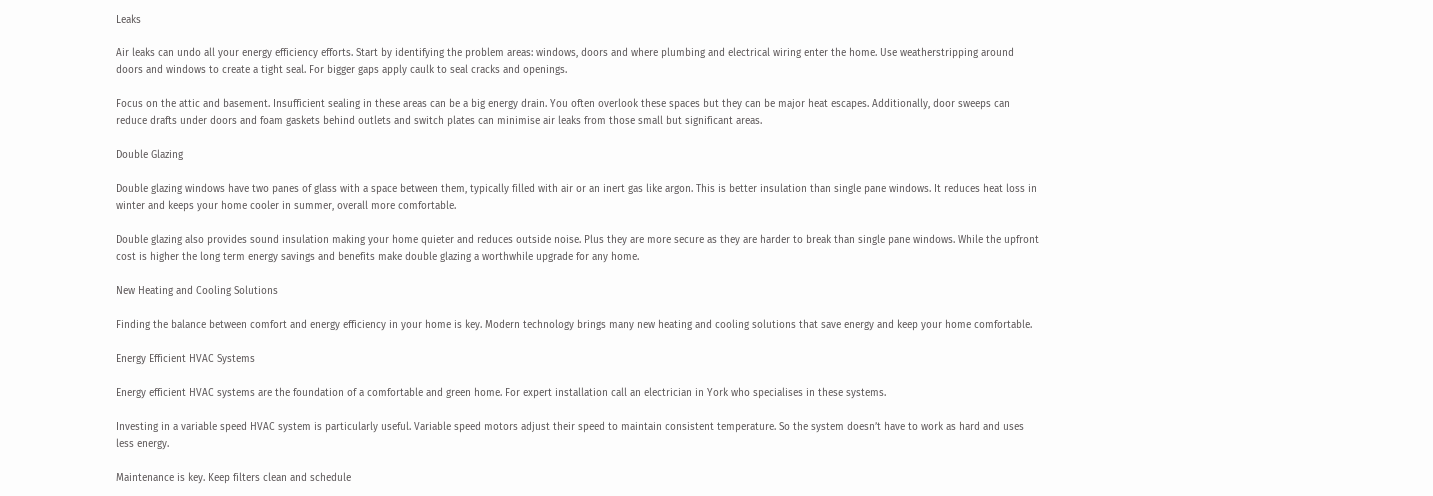Leaks

Air leaks can undo all your energy efficiency efforts. Start by identifying the problem areas: windows, doors and where plumbing and electrical wiring enter the home. Use weatherstripping around doors and windows to create a tight seal. For bigger gaps apply caulk to seal cracks and openings.

Focus on the attic and basement. Insufficient sealing in these areas can be a big energy drain. You often overlook these spaces but they can be major heat escapes. Additionally, door sweeps can reduce drafts under doors and foam gaskets behind outlets and switch plates can minimise air leaks from those small but significant areas.

Double Glazing

Double glazing windows have two panes of glass with a space between them, typically filled with air or an inert gas like argon. This is better insulation than single pane windows. It reduces heat loss in winter and keeps your home cooler in summer, overall more comfortable.

Double glazing also provides sound insulation making your home quieter and reduces outside noise. Plus they are more secure as they are harder to break than single pane windows. While the upfront cost is higher the long term energy savings and benefits make double glazing a worthwhile upgrade for any home.

New Heating and Cooling Solutions

Finding the balance between comfort and energy efficiency in your home is key. Modern technology brings many new heating and cooling solutions that save energy and keep your home comfortable.

Energy Efficient HVAC Systems

Energy efficient HVAC systems are the foundation of a comfortable and green home. For expert installation call an electrician in York who specialises in these systems.

Investing in a variable speed HVAC system is particularly useful. Variable speed motors adjust their speed to maintain consistent temperature. So the system doesn’t have to work as hard and uses less energy.

Maintenance is key. Keep filters clean and schedule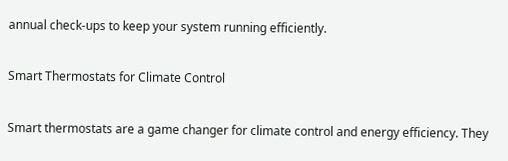annual check-ups to keep your system running efficiently.

Smart Thermostats for Climate Control

Smart thermostats are a game changer for climate control and energy efficiency. They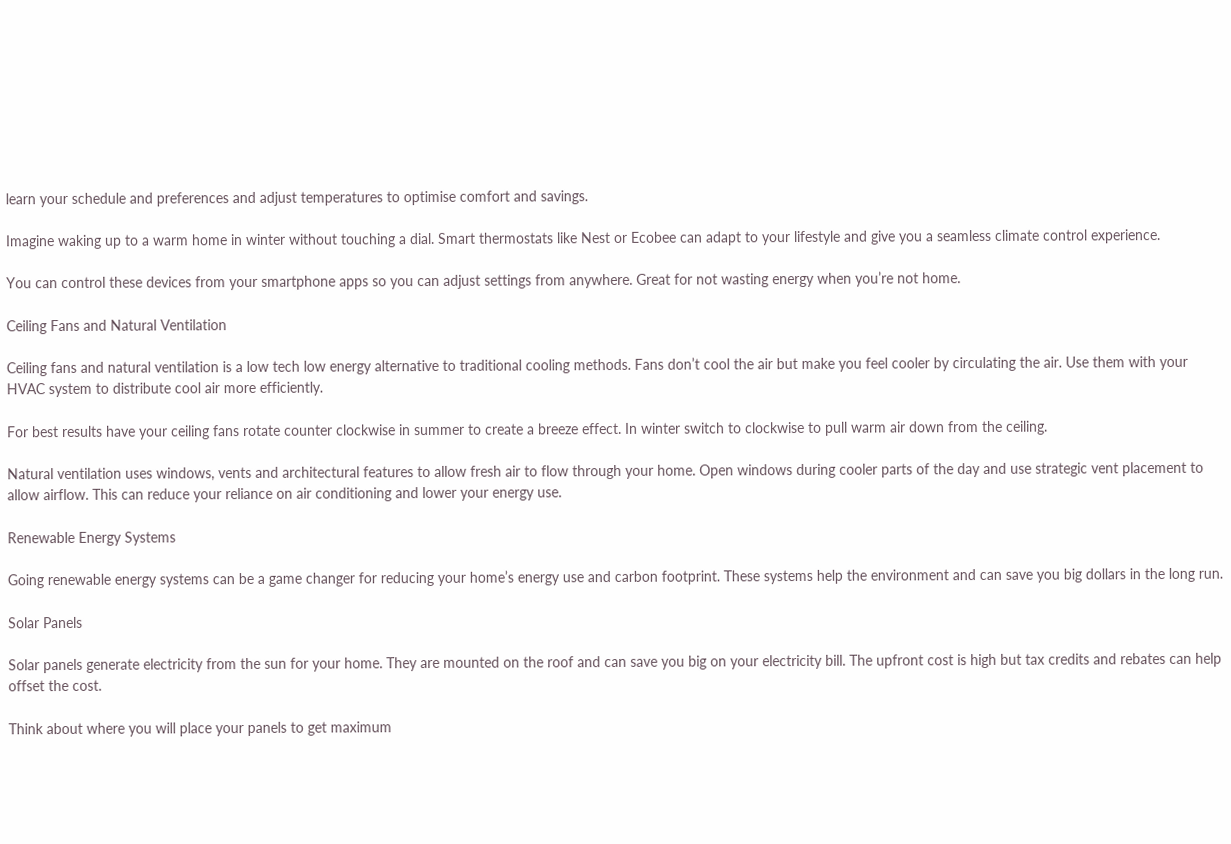learn your schedule and preferences and adjust temperatures to optimise comfort and savings.

Imagine waking up to a warm home in winter without touching a dial. Smart thermostats like Nest or Ecobee can adapt to your lifestyle and give you a seamless climate control experience.

You can control these devices from your smartphone apps so you can adjust settings from anywhere. Great for not wasting energy when you’re not home.

Ceiling Fans and Natural Ventilation

Ceiling fans and natural ventilation is a low tech low energy alternative to traditional cooling methods. Fans don’t cool the air but make you feel cooler by circulating the air. Use them with your HVAC system to distribute cool air more efficiently.

For best results have your ceiling fans rotate counter clockwise in summer to create a breeze effect. In winter switch to clockwise to pull warm air down from the ceiling.

Natural ventilation uses windows, vents and architectural features to allow fresh air to flow through your home. Open windows during cooler parts of the day and use strategic vent placement to allow airflow. This can reduce your reliance on air conditioning and lower your energy use.

Renewable Energy Systems

Going renewable energy systems can be a game changer for reducing your home’s energy use and carbon footprint. These systems help the environment and can save you big dollars in the long run.

Solar Panels

Solar panels generate electricity from the sun for your home. They are mounted on the roof and can save you big on your electricity bill. The upfront cost is high but tax credits and rebates can help offset the cost.

Think about where you will place your panels to get maximum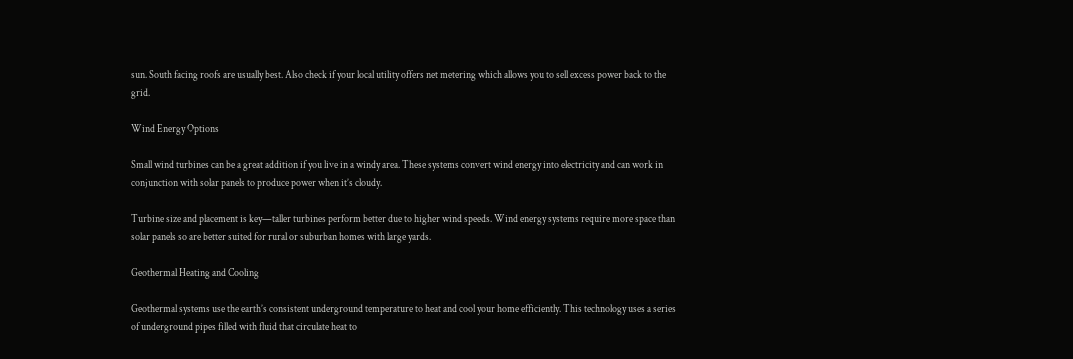sun. South facing roofs are usually best. Also check if your local utility offers net metering which allows you to sell excess power back to the grid.

Wind Energy Options

Small wind turbines can be a great addition if you live in a windy area. These systems convert wind energy into electricity and can work in conjunction with solar panels to produce power when it’s cloudy.

Turbine size and placement is key—taller turbines perform better due to higher wind speeds. Wind energy systems require more space than solar panels so are better suited for rural or suburban homes with large yards.

Geothermal Heating and Cooling

Geothermal systems use the earth’s consistent underground temperature to heat and cool your home efficiently. This technology uses a series of underground pipes filled with fluid that circulate heat to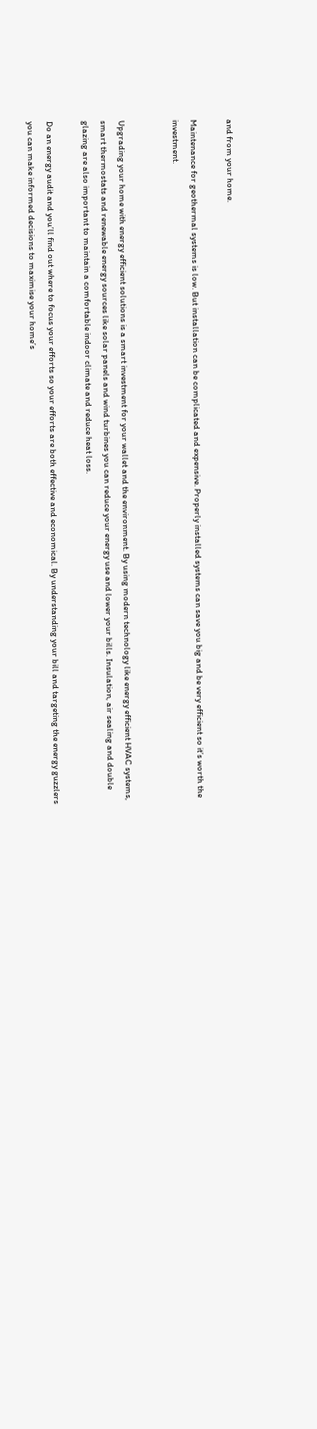and from your home.

Maintenance for geothermal systems is low. But installation can be complicated and expensive. Properly installed systems can save you big and be very efficient so it’s worth the investment.


Upgrading your home with energy efficient solutions is a smart investment for your wallet and the environment. By using modern technology like energy efficient HVAC systems, smart thermostats and renewable energy sources like solar panels and wind turbines you can reduce your energy use and lower your bills. Insulation, air sealing and double glazing are also important to maintain a comfortable indoor climate and reduce heat loss.

Do an energy audit and you’ll find out where to focus your efforts so your efforts are both effective and economical. By understanding your bill and targeting the energy guzzlers you can make informed decisions to maximise your home’s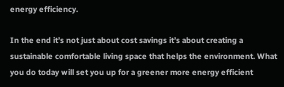energy efficiency.

In the end it’s not just about cost savings it’s about creating a sustainable comfortable living space that helps the environment. What you do today will set you up for a greener more energy efficient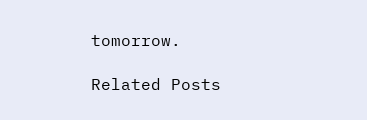tomorrow.

Related Posts